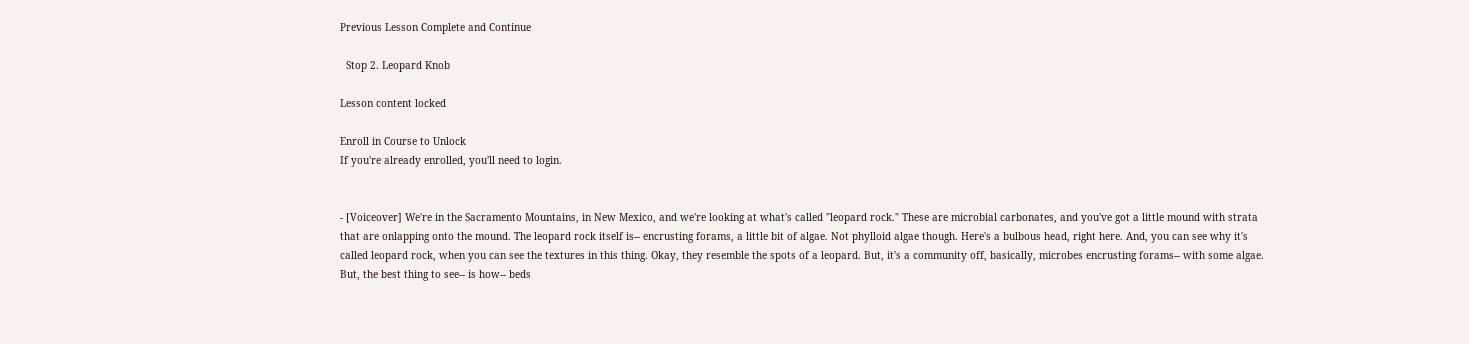Previous Lesson Complete and Continue

  Stop 2. Leopard Knob

Lesson content locked

Enroll in Course to Unlock
If you're already enrolled, you'll need to login.


- [Voiceover] We're in the Sacramento Mountains, in New Mexico, and we're looking at what's called "leopard rock." These are microbial carbonates, and you've got a little mound with strata that are onlapping onto the mound. The leopard rock itself is-- encrusting forams, a little bit of algae. Not phylloid algae though. Here's a bulbous head, right here. And, you can see why it's called leopard rock, when you can see the textures in this thing. Okay, they resemble the spots of a leopard. But, it's a community off, basically, microbes encrusting forams-- with some algae. But, the best thing to see-- is how-- beds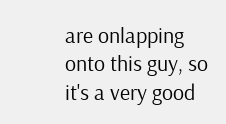are onlapping onto this guy, so it's a very good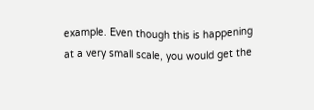example. Even though this is happening at a very small scale, you would get the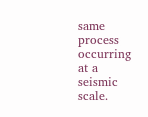same process occurring at a seismic scale.